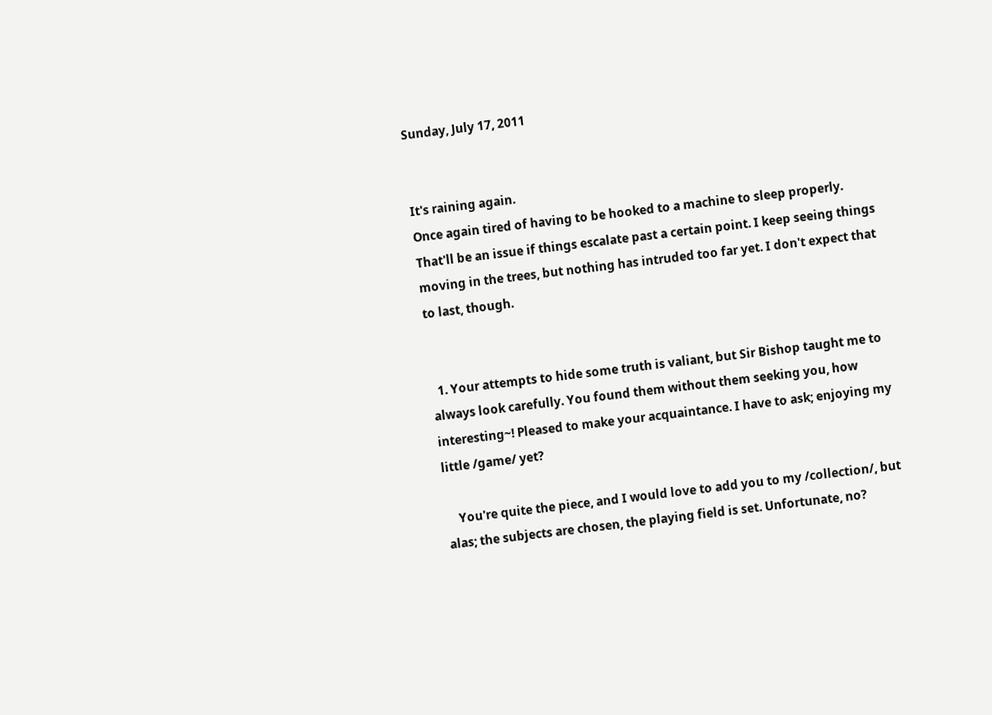Sunday, July 17, 2011


It's raining again.
Once again tired of having to be hooked to a machine to sleep properly. That'll be an issue if things escalate past a certain point. I keep seeing things moving in the trees, but nothing has intruded too far yet. I don't expect that to last, though.


  1. Your attempts to hide some truth is valiant, but Sir Bishop taught me to always look carefully. You found them without them seeking you, how interesting~! Pleased to make your acquaintance. I have to ask; enjoying my little /game/ yet?

    You're quite the piece, and I would love to add you to my /collection/, but alas; the subjects are chosen, the playing field is set. Unfortunate, no?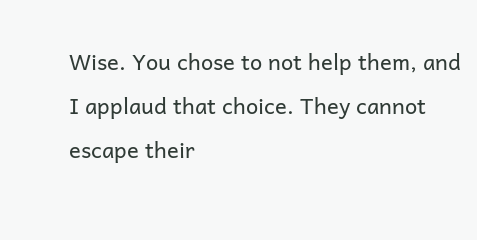Wise. You chose to not help them, and I applaud that choice. They cannot escape their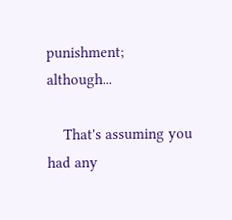punishment; although...

    That's assuming you had any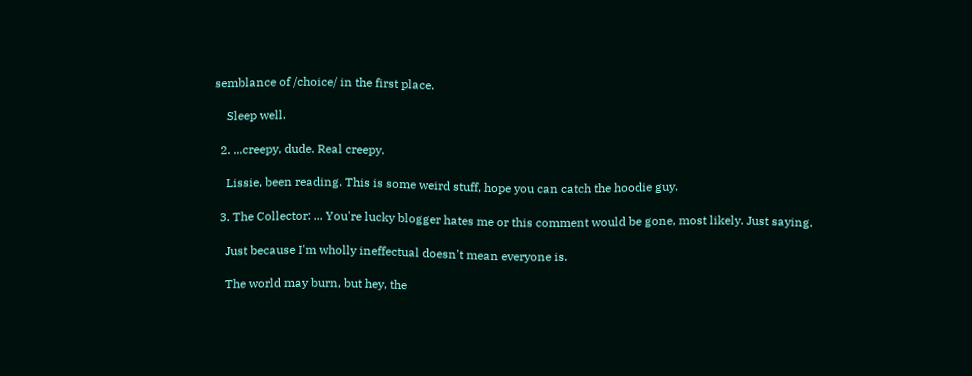semblance of /choice/ in the first place.

    Sleep well.

  2. ...creepy, dude. Real creepy.

    Lissie, been reading. This is some weird stuff, hope you can catch the hoodie guy.

  3. The Collector: ... You're lucky blogger hates me or this comment would be gone, most likely. Just saying.

    Just because I'm wholly ineffectual doesn't mean everyone is.

    The world may burn, but hey, the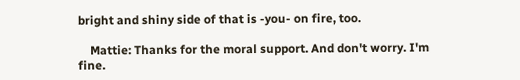bright and shiny side of that is -you- on fire, too.

    Mattie: Thanks for the moral support. And don't worry. I'm fine.